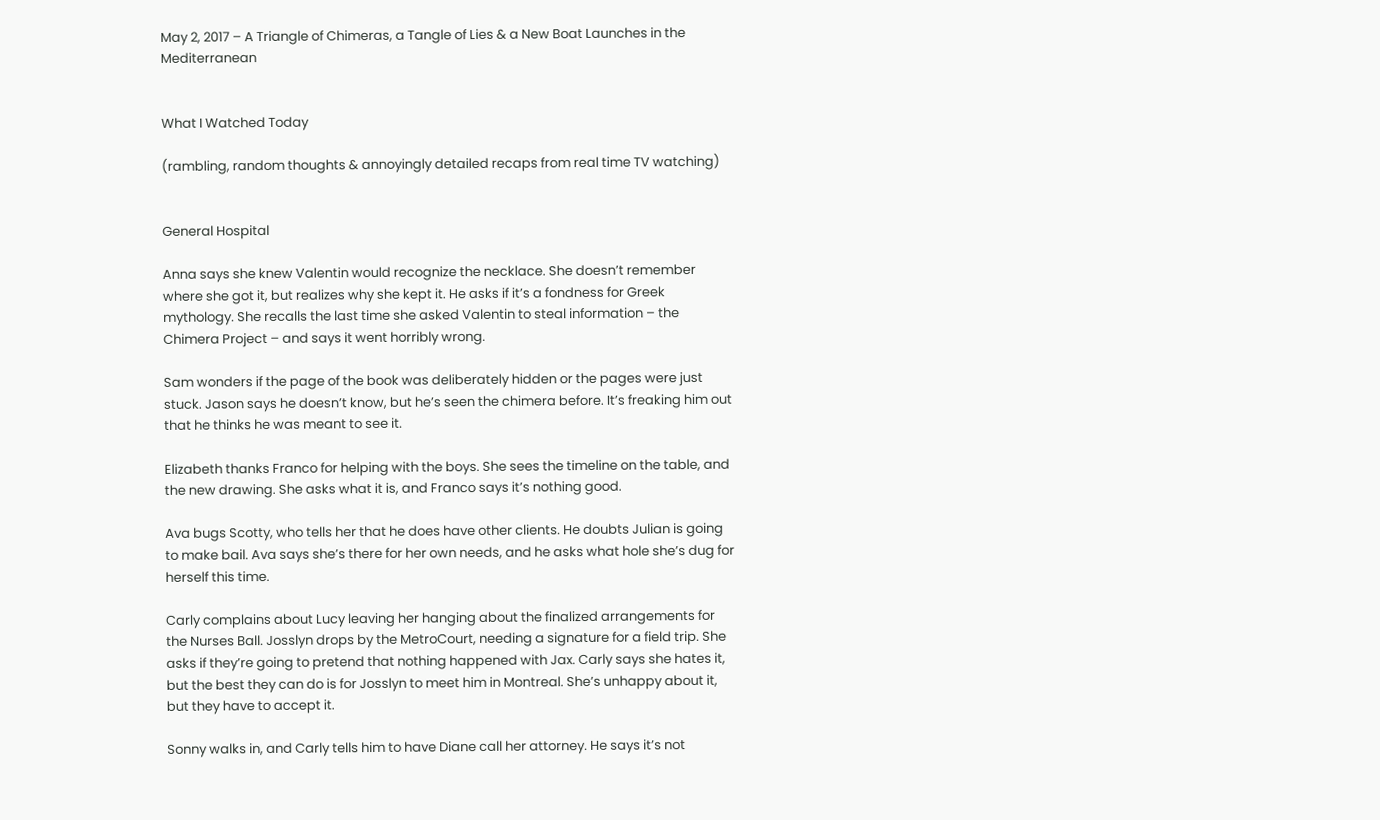May 2, 2017 – A Triangle of Chimeras, a Tangle of Lies & a New Boat Launches in the Mediterranean


What I Watched Today

(rambling, random thoughts & annoyingly detailed recaps from real time TV watching)


General Hospital

Anna says she knew Valentin would recognize the necklace. She doesn’t remember where she got it, but realizes why she kept it. He asks if it’s a fondness for Greek mythology. She recalls the last time she asked Valentin to steal information – the Chimera Project – and says it went horribly wrong.

Sam wonders if the page of the book was deliberately hidden or the pages were just stuck. Jason says he doesn’t know, but he’s seen the chimera before. It’s freaking him out that he thinks he was meant to see it.

Elizabeth thanks Franco for helping with the boys. She sees the timeline on the table, and the new drawing. She asks what it is, and Franco says it’s nothing good.

Ava bugs Scotty, who tells her that he does have other clients. He doubts Julian is going to make bail. Ava says she’s there for her own needs, and he asks what hole she’s dug for herself this time.

Carly complains about Lucy leaving her hanging about the finalized arrangements for the Nurses Ball. Josslyn drops by the MetroCourt, needing a signature for a field trip. She asks if they’re going to pretend that nothing happened with Jax. Carly says she hates it, but the best they can do is for Josslyn to meet him in Montreal. She’s unhappy about it, but they have to accept it.

Sonny walks in, and Carly tells him to have Diane call her attorney. He says it’s not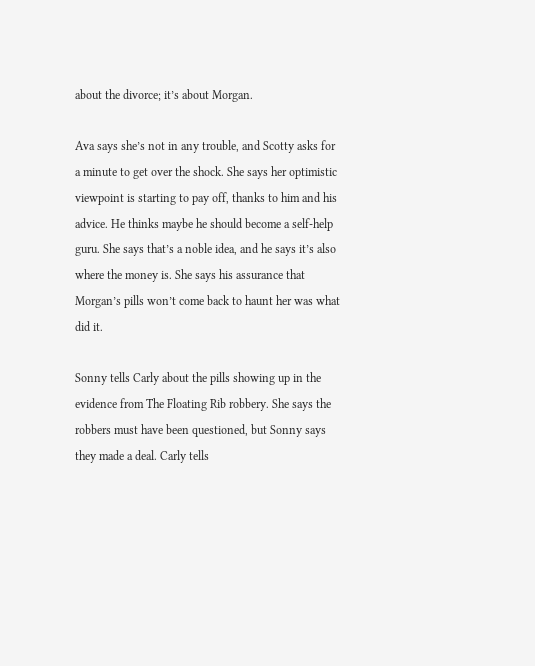about the divorce; it’s about Morgan.

Ava says she’s not in any trouble, and Scotty asks for a minute to get over the shock. She says her optimistic viewpoint is starting to pay off, thanks to him and his advice. He thinks maybe he should become a self-help guru. She says that’s a noble idea, and he says it’s also where the money is. She says his assurance that Morgan’s pills won’t come back to haunt her was what did it.

Sonny tells Carly about the pills showing up in the evidence from The Floating Rib robbery. She says the robbers must have been questioned, but Sonny says they made a deal. Carly tells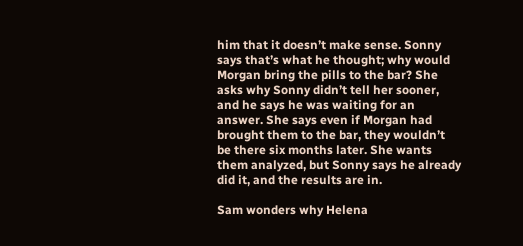him that it doesn’t make sense. Sonny says that’s what he thought; why would Morgan bring the pills to the bar? She asks why Sonny didn’t tell her sooner, and he says he was waiting for an answer. She says even if Morgan had brought them to the bar, they wouldn’t be there six months later. She wants them analyzed, but Sonny says he already did it, and the results are in.

Sam wonders why Helena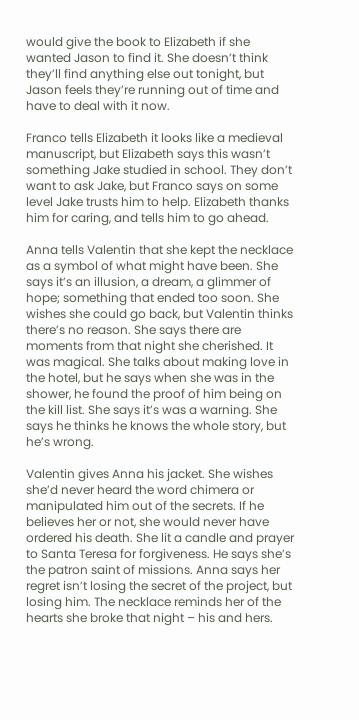would give the book to Elizabeth if she wanted Jason to find it. She doesn’t think they’ll find anything else out tonight, but Jason feels they’re running out of time and have to deal with it now.

Franco tells Elizabeth it looks like a medieval manuscript, but Elizabeth says this wasn’t something Jake studied in school. They don’t want to ask Jake, but Franco says on some level Jake trusts him to help. Elizabeth thanks him for caring, and tells him to go ahead.

Anna tells Valentin that she kept the necklace as a symbol of what might have been. She says it’s an illusion, a dream, a glimmer of hope; something that ended too soon. She wishes she could go back, but Valentin thinks there’s no reason. She says there are moments from that night she cherished. It was magical. She talks about making love in the hotel, but he says when she was in the shower, he found the proof of him being on the kill list. She says it’s was a warning. She says he thinks he knows the whole story, but he’s wrong.

Valentin gives Anna his jacket. She wishes she’d never heard the word chimera or manipulated him out of the secrets. If he believes her or not, she would never have ordered his death. She lit a candle and prayer to Santa Teresa for forgiveness. He says she’s the patron saint of missions. Anna says her regret isn’t losing the secret of the project, but losing him. The necklace reminds her of the hearts she broke that night – his and hers.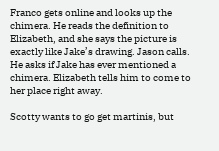Franco gets online and looks up the chimera. He reads the definition to Elizabeth, and she says the picture is exactly like Jake’s drawing. Jason calls. He asks if Jake has ever mentioned a chimera. Elizabeth tells him to come to her place right away.

Scotty wants to go get martinis, but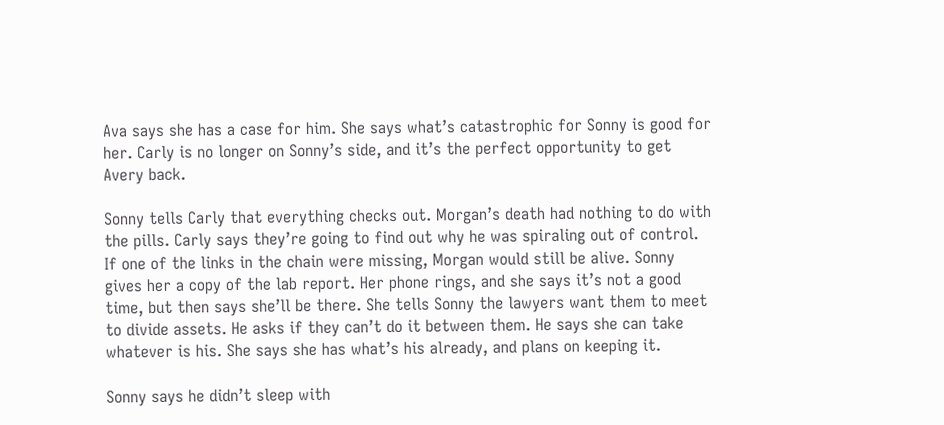Ava says she has a case for him. She says what’s catastrophic for Sonny is good for her. Carly is no longer on Sonny’s side, and it’s the perfect opportunity to get Avery back.

Sonny tells Carly that everything checks out. Morgan’s death had nothing to do with the pills. Carly says they’re going to find out why he was spiraling out of control. If one of the links in the chain were missing, Morgan would still be alive. Sonny gives her a copy of the lab report. Her phone rings, and she says it’s not a good time, but then says she’ll be there. She tells Sonny the lawyers want them to meet to divide assets. He asks if they can’t do it between them. He says she can take whatever is his. She says she has what’s his already, and plans on keeping it.

Sonny says he didn’t sleep with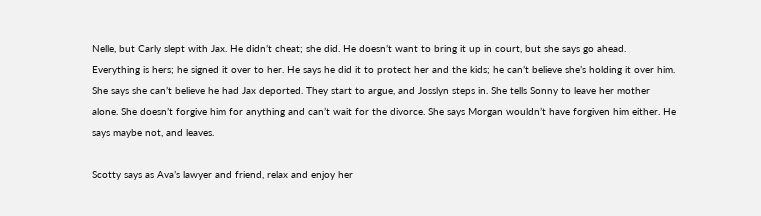Nelle, but Carly slept with Jax. He didn’t cheat; she did. He doesn’t want to bring it up in court, but she says go ahead. Everything is hers; he signed it over to her. He says he did it to protect her and the kids; he can’t believe she’s holding it over him. She says she can’t believe he had Jax deported. They start to argue, and Josslyn steps in. She tells Sonny to leave her mother alone. She doesn’t forgive him for anything and can’t wait for the divorce. She says Morgan wouldn’t have forgiven him either. He says maybe not, and leaves.

Scotty says as Ava’s lawyer and friend, relax and enjoy her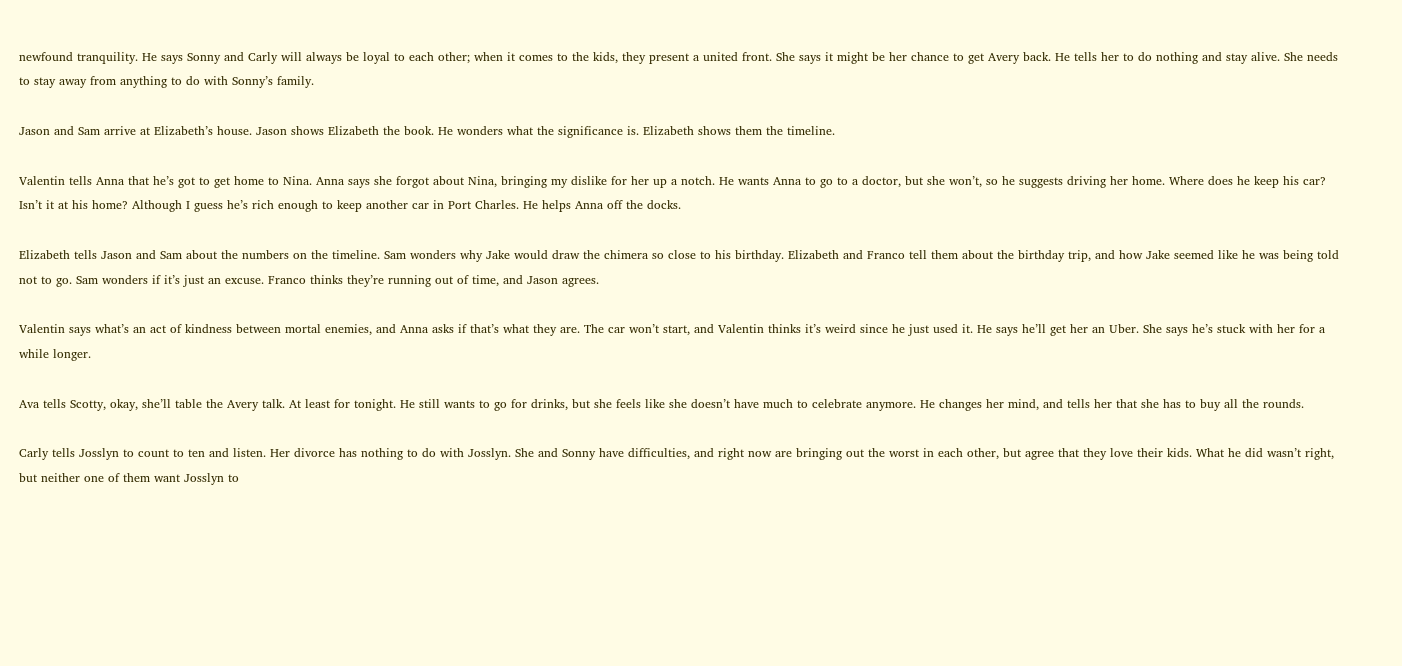newfound tranquility. He says Sonny and Carly will always be loyal to each other; when it comes to the kids, they present a united front. She says it might be her chance to get Avery back. He tells her to do nothing and stay alive. She needs to stay away from anything to do with Sonny’s family.

Jason and Sam arrive at Elizabeth’s house. Jason shows Elizabeth the book. He wonders what the significance is. Elizabeth shows them the timeline.

Valentin tells Anna that he’s got to get home to Nina. Anna says she forgot about Nina, bringing my dislike for her up a notch. He wants Anna to go to a doctor, but she won’t, so he suggests driving her home. Where does he keep his car? Isn’t it at his home? Although I guess he’s rich enough to keep another car in Port Charles. He helps Anna off the docks.

Elizabeth tells Jason and Sam about the numbers on the timeline. Sam wonders why Jake would draw the chimera so close to his birthday. Elizabeth and Franco tell them about the birthday trip, and how Jake seemed like he was being told not to go. Sam wonders if it’s just an excuse. Franco thinks they’re running out of time, and Jason agrees.

Valentin says what’s an act of kindness between mortal enemies, and Anna asks if that’s what they are. The car won’t start, and Valentin thinks it’s weird since he just used it. He says he’ll get her an Uber. She says he’s stuck with her for a while longer.

Ava tells Scotty, okay, she’ll table the Avery talk. At least for tonight. He still wants to go for drinks, but she feels like she doesn’t have much to celebrate anymore. He changes her mind, and tells her that she has to buy all the rounds.

Carly tells Josslyn to count to ten and listen. Her divorce has nothing to do with Josslyn. She and Sonny have difficulties, and right now are bringing out the worst in each other, but agree that they love their kids. What he did wasn’t right, but neither one of them want Josslyn to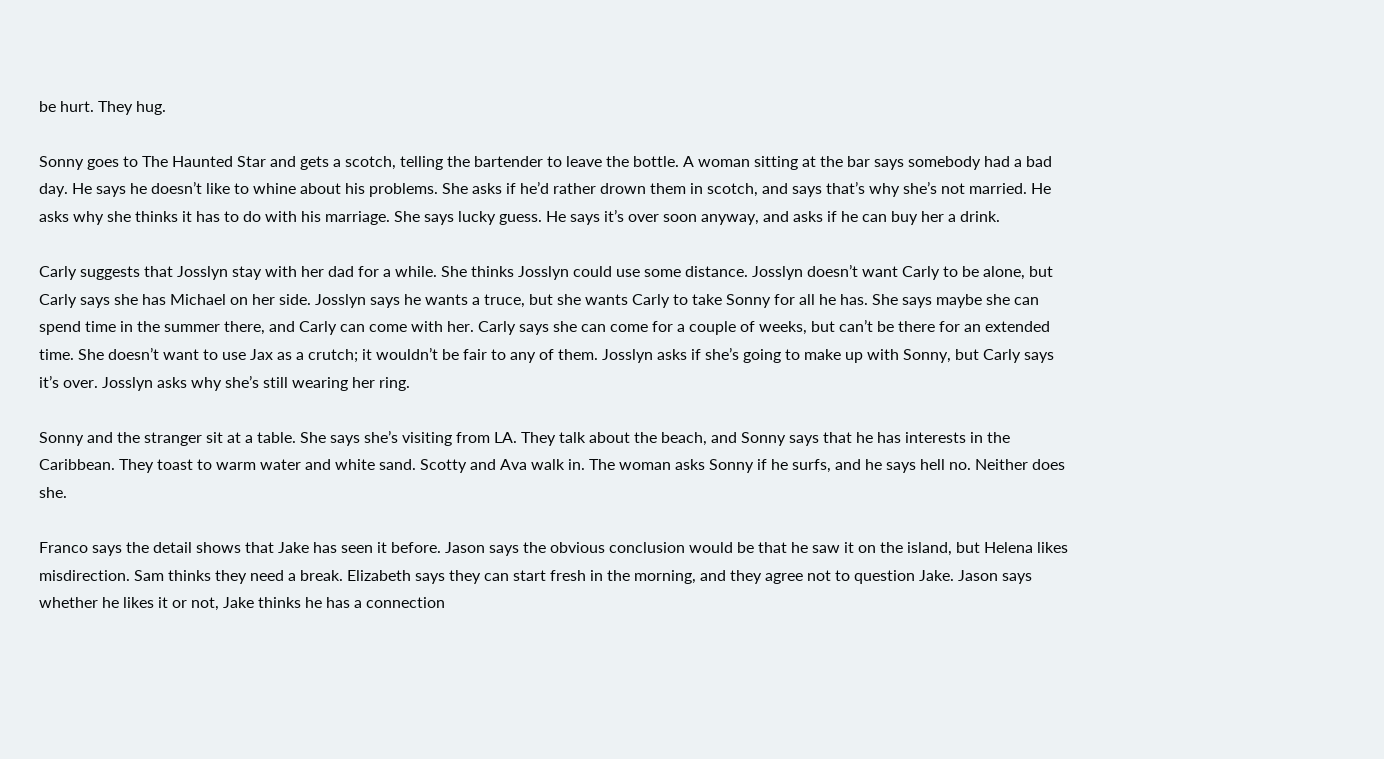be hurt. They hug.

Sonny goes to The Haunted Star and gets a scotch, telling the bartender to leave the bottle. A woman sitting at the bar says somebody had a bad day. He says he doesn’t like to whine about his problems. She asks if he’d rather drown them in scotch, and says that’s why she’s not married. He asks why she thinks it has to do with his marriage. She says lucky guess. He says it’s over soon anyway, and asks if he can buy her a drink.

Carly suggests that Josslyn stay with her dad for a while. She thinks Josslyn could use some distance. Josslyn doesn’t want Carly to be alone, but Carly says she has Michael on her side. Josslyn says he wants a truce, but she wants Carly to take Sonny for all he has. She says maybe she can spend time in the summer there, and Carly can come with her. Carly says she can come for a couple of weeks, but can’t be there for an extended time. She doesn’t want to use Jax as a crutch; it wouldn’t be fair to any of them. Josslyn asks if she’s going to make up with Sonny, but Carly says it’s over. Josslyn asks why she’s still wearing her ring.

Sonny and the stranger sit at a table. She says she’s visiting from LA. They talk about the beach, and Sonny says that he has interests in the Caribbean. They toast to warm water and white sand. Scotty and Ava walk in. The woman asks Sonny if he surfs, and he says hell no. Neither does she.

Franco says the detail shows that Jake has seen it before. Jason says the obvious conclusion would be that he saw it on the island, but Helena likes misdirection. Sam thinks they need a break. Elizabeth says they can start fresh in the morning, and they agree not to question Jake. Jason says whether he likes it or not, Jake thinks he has a connection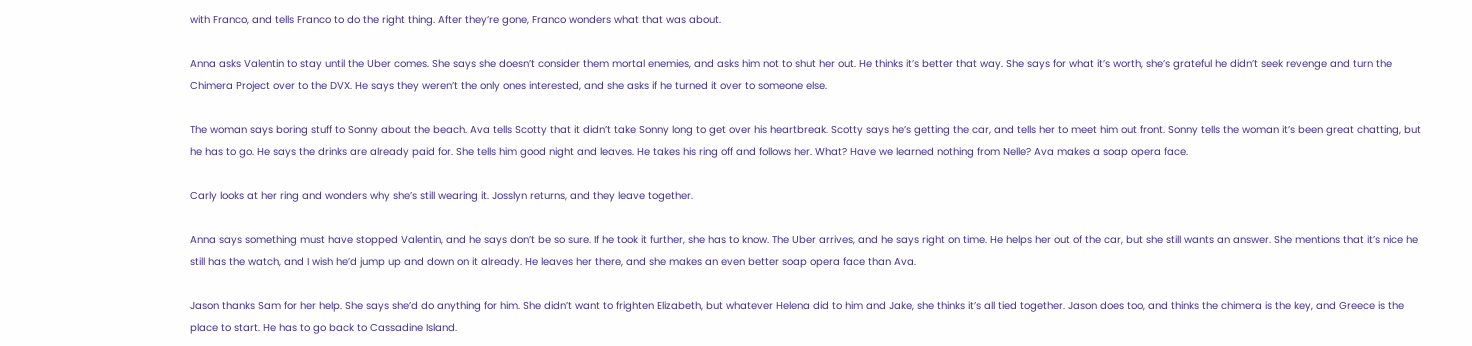with Franco, and tells Franco to do the right thing. After they’re gone, Franco wonders what that was about.

Anna asks Valentin to stay until the Uber comes. She says she doesn’t consider them mortal enemies, and asks him not to shut her out. He thinks it’s better that way. She says for what it’s worth, she’s grateful he didn’t seek revenge and turn the Chimera Project over to the DVX. He says they weren’t the only ones interested, and she asks if he turned it over to someone else.

The woman says boring stuff to Sonny about the beach. Ava tells Scotty that it didn’t take Sonny long to get over his heartbreak. Scotty says he’s getting the car, and tells her to meet him out front. Sonny tells the woman it’s been great chatting, but he has to go. He says the drinks are already paid for. She tells him good night and leaves. He takes his ring off and follows her. What? Have we learned nothing from Nelle? Ava makes a soap opera face.

Carly looks at her ring and wonders why she’s still wearing it. Josslyn returns, and they leave together.

Anna says something must have stopped Valentin, and he says don’t be so sure. If he took it further, she has to know. The Uber arrives, and he says right on time. He helps her out of the car, but she still wants an answer. She mentions that it’s nice he still has the watch, and I wish he’d jump up and down on it already. He leaves her there, and she makes an even better soap opera face than Ava.

Jason thanks Sam for her help. She says she’d do anything for him. She didn’t want to frighten Elizabeth, but whatever Helena did to him and Jake, she thinks it’s all tied together. Jason does too, and thinks the chimera is the key, and Greece is the place to start. He has to go back to Cassadine Island.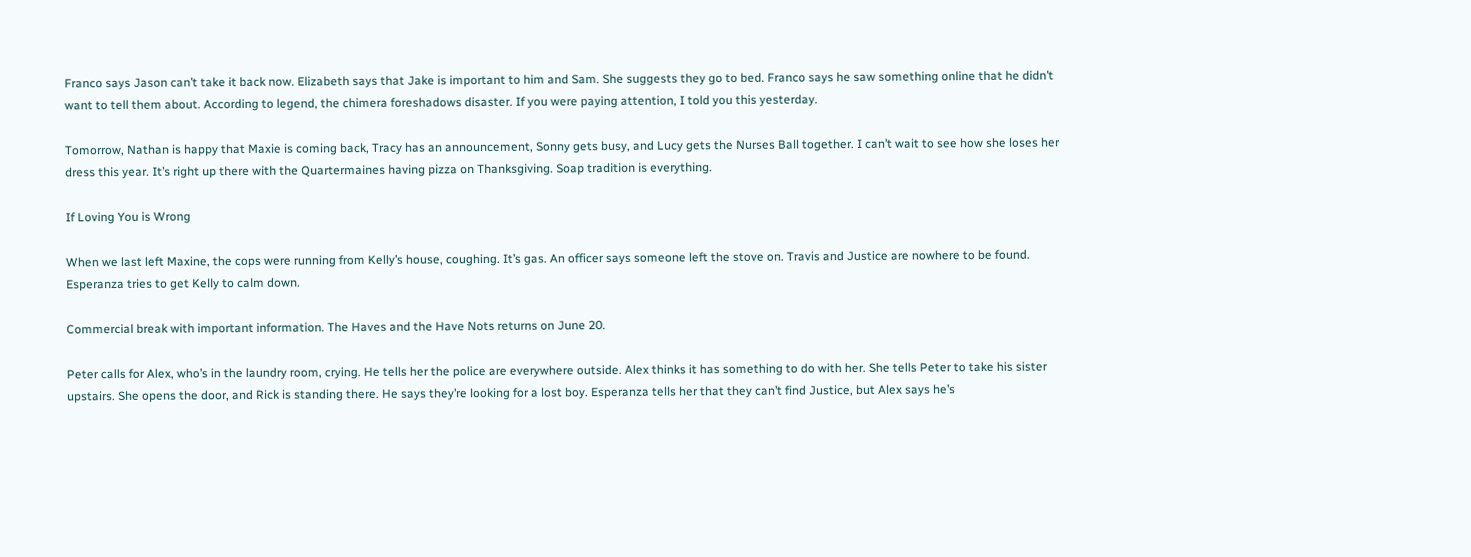Franco says Jason can’t take it back now. Elizabeth says that Jake is important to him and Sam. She suggests they go to bed. Franco says he saw something online that he didn’t want to tell them about. According to legend, the chimera foreshadows disaster. If you were paying attention, I told you this yesterday.

Tomorrow, Nathan is happy that Maxie is coming back, Tracy has an announcement, Sonny gets busy, and Lucy gets the Nurses Ball together. I can’t wait to see how she loses her dress this year. It’s right up there with the Quartermaines having pizza on Thanksgiving. Soap tradition is everything.

If Loving You is Wrong

When we last left Maxine, the cops were running from Kelly’s house, coughing. It’s gas. An officer says someone left the stove on. Travis and Justice are nowhere to be found. Esperanza tries to get Kelly to calm down.

Commercial break with important information. The Haves and the Have Nots returns on June 20.

Peter calls for Alex, who’s in the laundry room, crying. He tells her the police are everywhere outside. Alex thinks it has something to do with her. She tells Peter to take his sister upstairs. She opens the door, and Rick is standing there. He says they’re looking for a lost boy. Esperanza tells her that they can’t find Justice, but Alex says he’s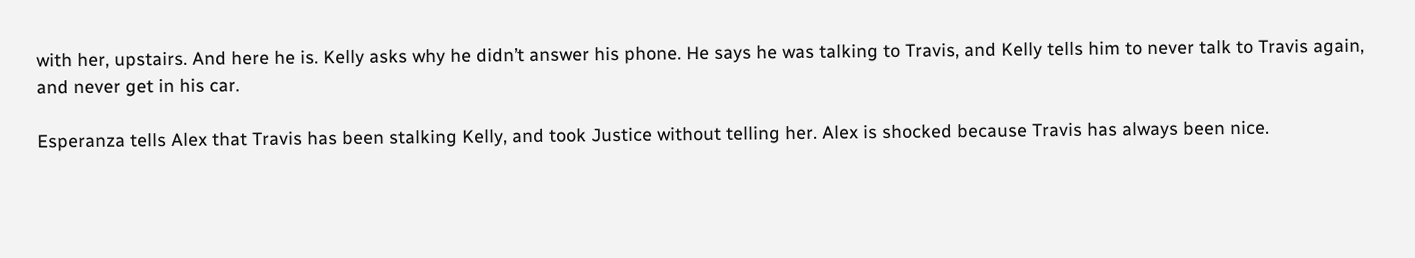with her, upstairs. And here he is. Kelly asks why he didn’t answer his phone. He says he was talking to Travis, and Kelly tells him to never talk to Travis again, and never get in his car.

Esperanza tells Alex that Travis has been stalking Kelly, and took Justice without telling her. Alex is shocked because Travis has always been nice.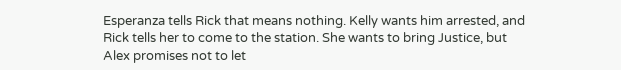Esperanza tells Rick that means nothing. Kelly wants him arrested, and Rick tells her to come to the station. She wants to bring Justice, but Alex promises not to let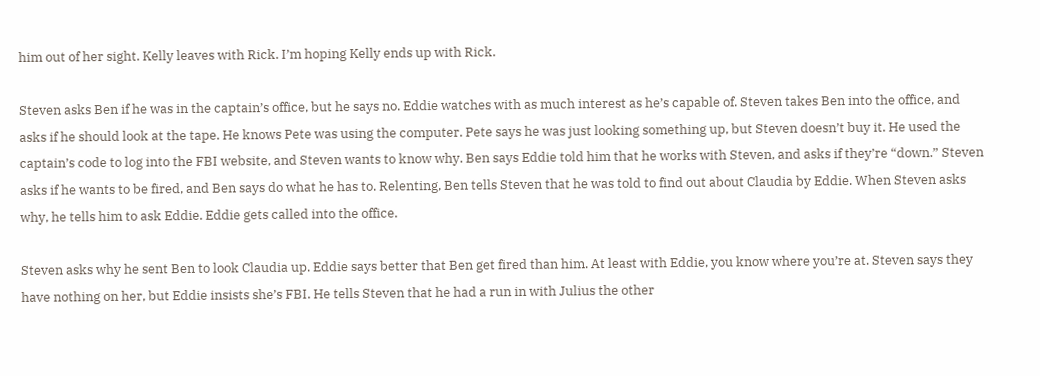him out of her sight. Kelly leaves with Rick. I’m hoping Kelly ends up with Rick.

Steven asks Ben if he was in the captain’s office, but he says no. Eddie watches with as much interest as he’s capable of. Steven takes Ben into the office, and asks if he should look at the tape. He knows Pete was using the computer. Pete says he was just looking something up, but Steven doesn’t buy it. He used the captain’s code to log into the FBI website, and Steven wants to know why. Ben says Eddie told him that he works with Steven, and asks if they’re “down.” Steven asks if he wants to be fired, and Ben says do what he has to. Relenting, Ben tells Steven that he was told to find out about Claudia by Eddie. When Steven asks why, he tells him to ask Eddie. Eddie gets called into the office.

Steven asks why he sent Ben to look Claudia up. Eddie says better that Ben get fired than him. At least with Eddie, you know where you’re at. Steven says they have nothing on her, but Eddie insists she’s FBI. He tells Steven that he had a run in with Julius the other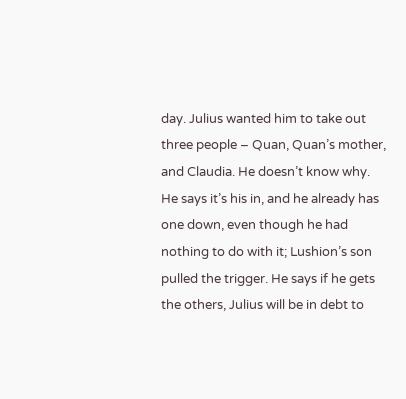day. Julius wanted him to take out three people – Quan, Quan’s mother, and Claudia. He doesn’t know why. He says it’s his in, and he already has one down, even though he had nothing to do with it; Lushion’s son pulled the trigger. He says if he gets the others, Julius will be in debt to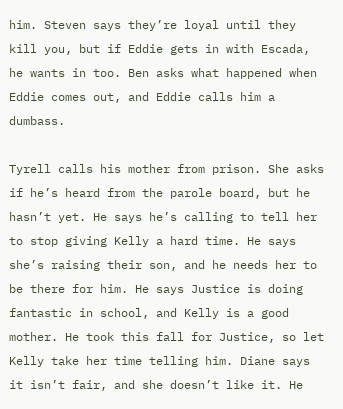him. Steven says they’re loyal until they kill you, but if Eddie gets in with Escada, he wants in too. Ben asks what happened when Eddie comes out, and Eddie calls him a dumbass.

Tyrell calls his mother from prison. She asks if he’s heard from the parole board, but he hasn’t yet. He says he’s calling to tell her to stop giving Kelly a hard time. He says she’s raising their son, and he needs her to be there for him. He says Justice is doing fantastic in school, and Kelly is a good mother. He took this fall for Justice, so let Kelly take her time telling him. Diane says it isn’t fair, and she doesn’t like it. He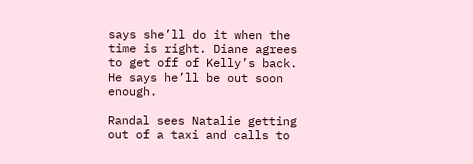says she’ll do it when the time is right. Diane agrees to get off of Kelly’s back. He says he’ll be out soon enough.

Randal sees Natalie getting out of a taxi and calls to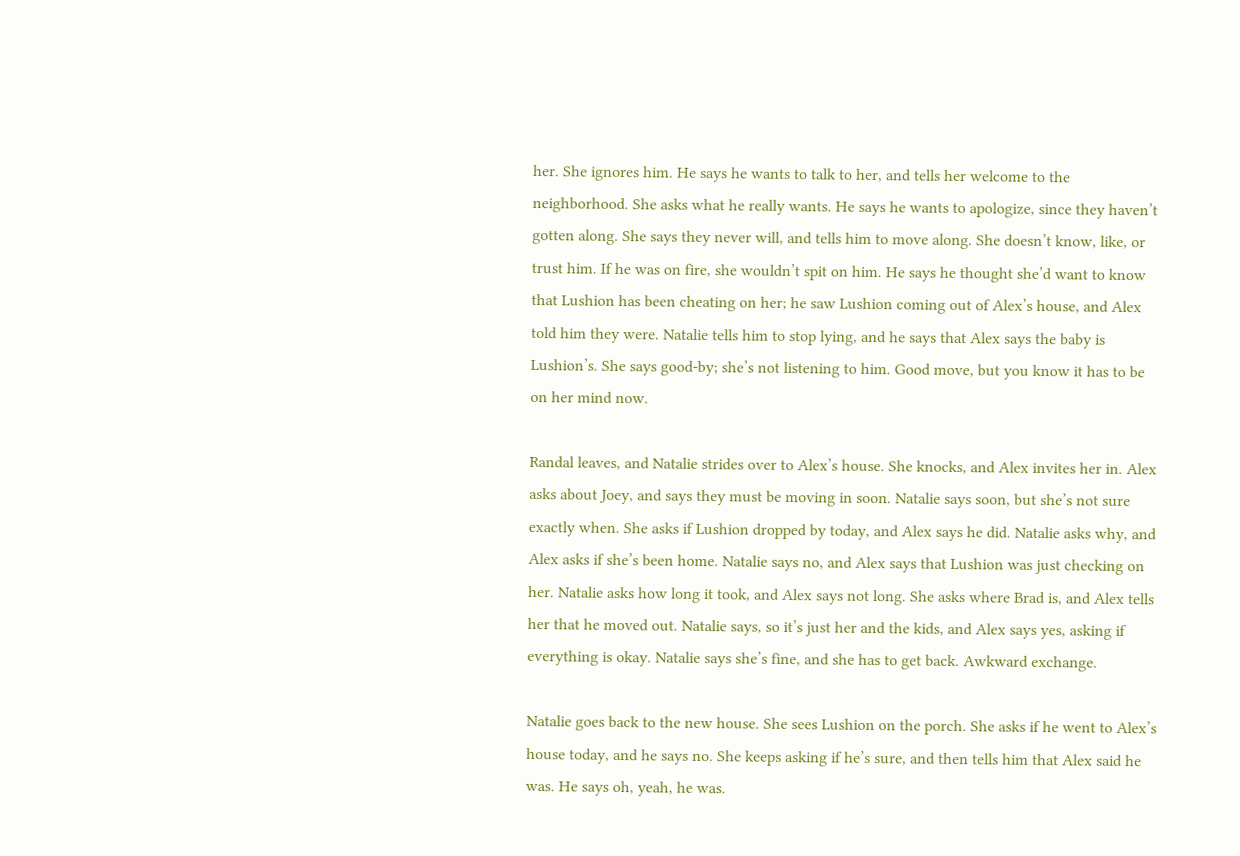her. She ignores him. He says he wants to talk to her, and tells her welcome to the neighborhood. She asks what he really wants. He says he wants to apologize, since they haven’t gotten along. She says they never will, and tells him to move along. She doesn’t know, like, or trust him. If he was on fire, she wouldn’t spit on him. He says he thought she’d want to know that Lushion has been cheating on her; he saw Lushion coming out of Alex’s house, and Alex told him they were. Natalie tells him to stop lying, and he says that Alex says the baby is Lushion’s. She says good-by; she’s not listening to him. Good move, but you know it has to be on her mind now.

Randal leaves, and Natalie strides over to Alex’s house. She knocks, and Alex invites her in. Alex asks about Joey, and says they must be moving in soon. Natalie says soon, but she’s not sure exactly when. She asks if Lushion dropped by today, and Alex says he did. Natalie asks why, and Alex asks if she’s been home. Natalie says no, and Alex says that Lushion was just checking on her. Natalie asks how long it took, and Alex says not long. She asks where Brad is, and Alex tells her that he moved out. Natalie says, so it’s just her and the kids, and Alex says yes, asking if everything is okay. Natalie says she’s fine, and she has to get back. Awkward exchange.

Natalie goes back to the new house. She sees Lushion on the porch. She asks if he went to Alex’s house today, and he says no. She keeps asking if he’s sure, and then tells him that Alex said he was. He says oh, yeah, he was.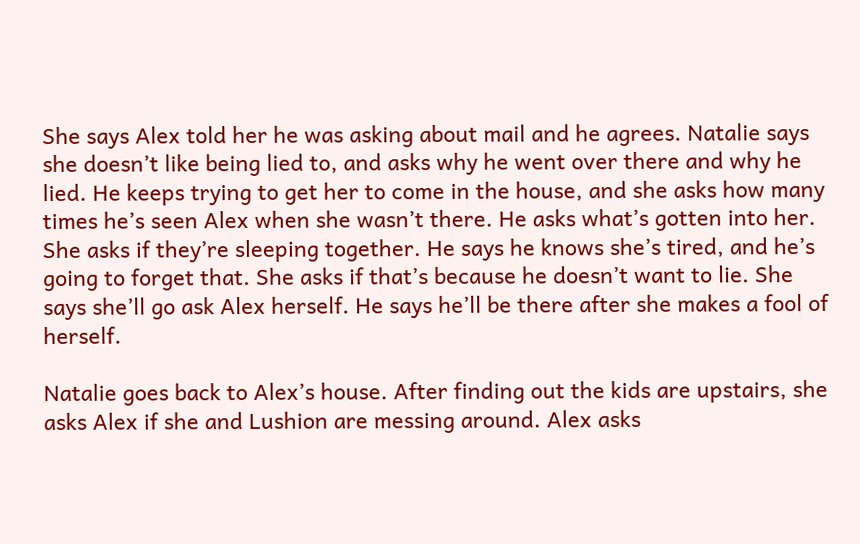She says Alex told her he was asking about mail and he agrees. Natalie says she doesn’t like being lied to, and asks why he went over there and why he lied. He keeps trying to get her to come in the house, and she asks how many times he’s seen Alex when she wasn’t there. He asks what’s gotten into her. She asks if they’re sleeping together. He says he knows she’s tired, and he’s going to forget that. She asks if that’s because he doesn’t want to lie. She says she’ll go ask Alex herself. He says he’ll be there after she makes a fool of herself.

Natalie goes back to Alex’s house. After finding out the kids are upstairs, she asks Alex if she and Lushion are messing around. Alex asks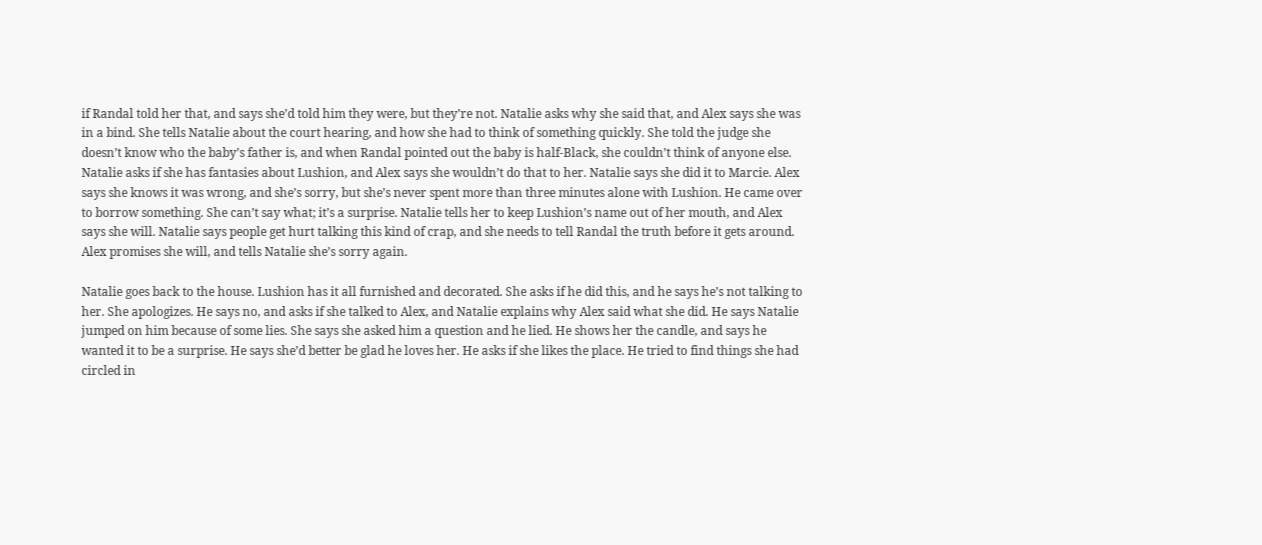if Randal told her that, and says she’d told him they were, but they’re not. Natalie asks why she said that, and Alex says she was in a bind. She tells Natalie about the court hearing, and how she had to think of something quickly. She told the judge she doesn’t know who the baby’s father is, and when Randal pointed out the baby is half-Black, she couldn’t think of anyone else. Natalie asks if she has fantasies about Lushion, and Alex says she wouldn’t do that to her. Natalie says she did it to Marcie. Alex says she knows it was wrong, and she’s sorry, but she’s never spent more than three minutes alone with Lushion. He came over to borrow something. She can’t say what; it’s a surprise. Natalie tells her to keep Lushion’s name out of her mouth, and Alex says she will. Natalie says people get hurt talking this kind of crap, and she needs to tell Randal the truth before it gets around. Alex promises she will, and tells Natalie she’s sorry again.

Natalie goes back to the house. Lushion has it all furnished and decorated. She asks if he did this, and he says he’s not talking to her. She apologizes. He says no, and asks if she talked to Alex, and Natalie explains why Alex said what she did. He says Natalie jumped on him because of some lies. She says she asked him a question and he lied. He shows her the candle, and says he wanted it to be a surprise. He says she’d better be glad he loves her. He asks if she likes the place. He tried to find things she had circled in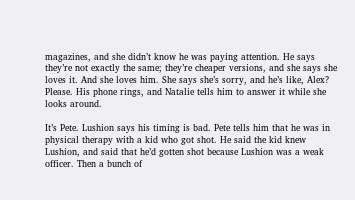magazines, and she didn’t know he was paying attention. He says they’re not exactly the same; they’re cheaper versions, and she says she loves it. And she loves him. She says she’s sorry, and he’s like, Alex? Please. His phone rings, and Natalie tells him to answer it while she looks around.

It’s Pete. Lushion says his timing is bad. Pete tells him that he was in physical therapy with a kid who got shot. He said the kid knew Lushion, and said that he’d gotten shot because Lushion was a weak officer. Then a bunch of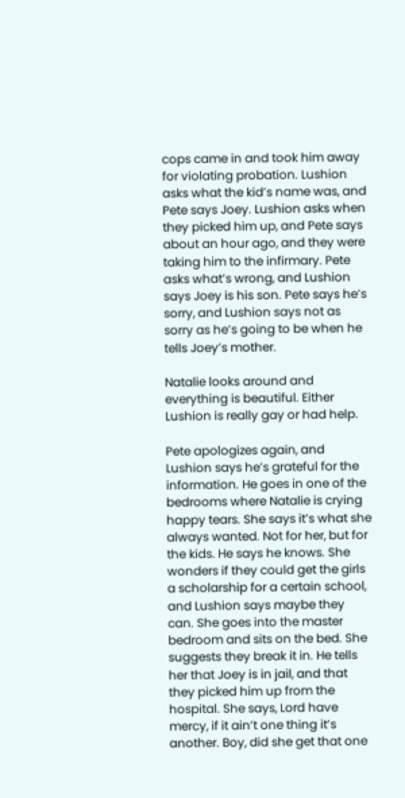cops came in and took him away for violating probation. Lushion asks what the kid’s name was, and Pete says Joey. Lushion asks when they picked him up, and Pete says about an hour ago, and they were taking him to the infirmary. Pete asks what’s wrong, and Lushion says Joey is his son. Pete says he’s sorry, and Lushion says not as sorry as he’s going to be when he tells Joey’s mother.

Natalie looks around and everything is beautiful. Either Lushion is really gay or had help.

Pete apologizes again, and Lushion says he’s grateful for the information. He goes in one of the bedrooms where Natalie is crying happy tears. She says it’s what she always wanted. Not for her, but for the kids. He says he knows. She wonders if they could get the girls a scholarship for a certain school, and Lushion says maybe they can. She goes into the master bedroom and sits on the bed. She suggests they break it in. He tells her that Joey is in jail, and that they picked him up from the hospital. She says, Lord have mercy, if it ain’t one thing it’s another. Boy, did she get that one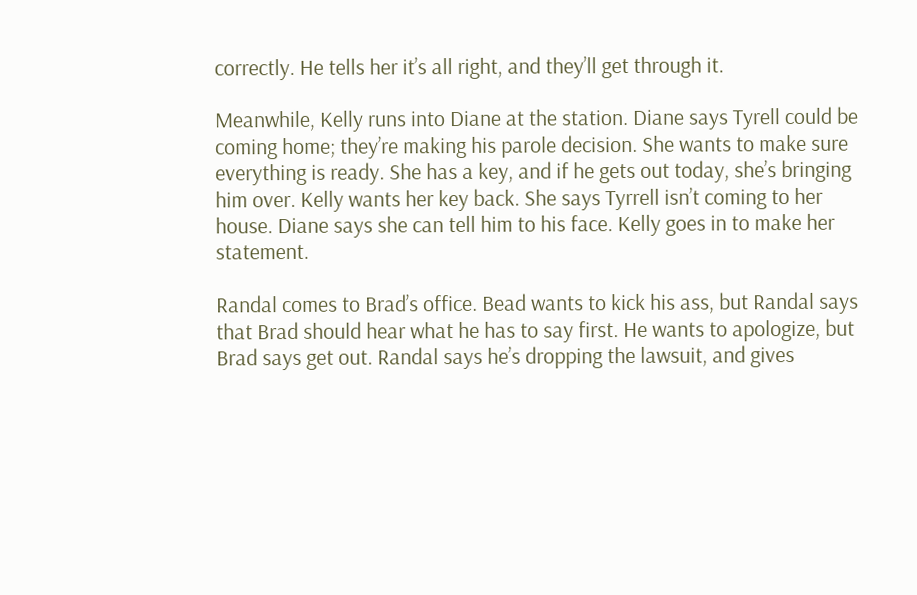correctly. He tells her it’s all right, and they’ll get through it.

Meanwhile, Kelly runs into Diane at the station. Diane says Tyrell could be coming home; they’re making his parole decision. She wants to make sure everything is ready. She has a key, and if he gets out today, she’s bringing him over. Kelly wants her key back. She says Tyrrell isn’t coming to her house. Diane says she can tell him to his face. Kelly goes in to make her statement.

Randal comes to Brad’s office. Bead wants to kick his ass, but Randal says that Brad should hear what he has to say first. He wants to apologize, but Brad says get out. Randal says he’s dropping the lawsuit, and gives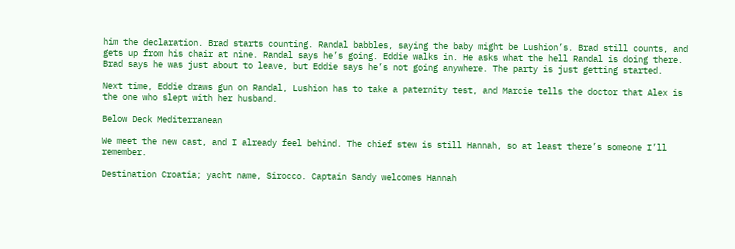him the declaration. Brad starts counting. Randal babbles, saying the baby might be Lushion’s. Brad still counts, and gets up from his chair at nine. Randal says he’s going. Eddie walks in. He asks what the hell Randal is doing there. Brad says he was just about to leave, but Eddie says he’s not going anywhere. The party is just getting started.

Next time, Eddie draws gun on Randal, Lushion has to take a paternity test, and Marcie tells the doctor that Alex is the one who slept with her husband.

Below Deck Mediterranean

We meet the new cast, and I already feel behind. The chief stew is still Hannah, so at least there’s someone I’ll remember.

Destination Croatia; yacht name, Sirocco. Captain Sandy welcomes Hannah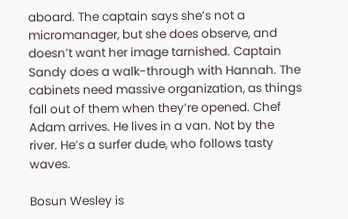aboard. The captain says she’s not a micromanager, but she does observe, and doesn’t want her image tarnished. Captain Sandy does a walk-through with Hannah. The cabinets need massive organization, as things fall out of them when they’re opened. Chef Adam arrives. He lives in a van. Not by the river. He’s a surfer dude, who follows tasty waves.

Bosun Wesley is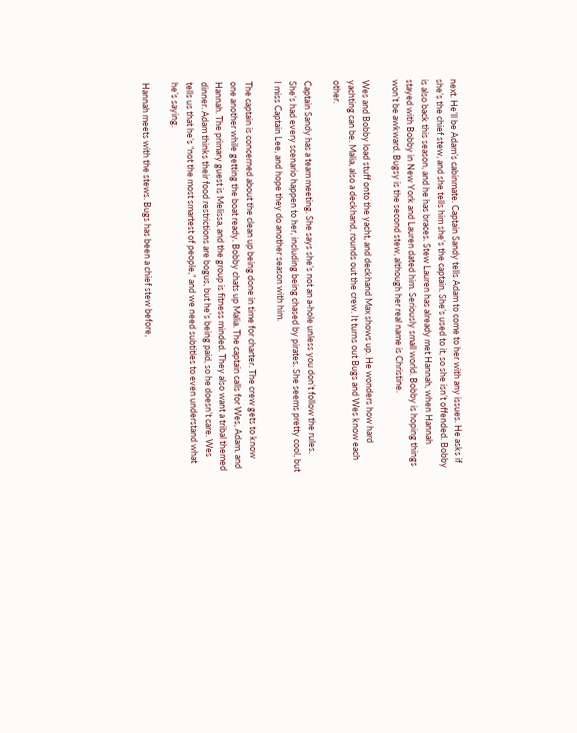next. He’ll be Adam’s cabinmate. Captain Sandy tells Adam to come to her with any issues. He asks if she’s the chief stew, and she tells him she’s the captain. She’s used to it, so she isn’t offended. Bobby is also back this season, and he has braces. Stew Lauren has already met Hannah, when Hannah stayed with Bobby in New York and Lauren dated him. Seriously small world. Bobby is hoping things won’t be awkward. Bugsy is the second stew, although her real name is Christine.

Wes and Bobby load stuff onto the yacht, and deckhand Max shows up. He wonders how hard yachting can be. Malia, also a deckhand, rounds out the crew. It turns out Bugs and Wes know each other.

Captain Sandy has a team meeting. She says she’s not an a-hole unless you don’t follow the rules. She’s had every scenario happen to her, including being chased by pirates. She seems pretty cool, but I miss Captain Lee, and hope they do another season with him.

The captain is concerned about the clean up being done in time for charter. The crew gets to know one another while getting the boat ready. Bobby chats up Malia. The captain calls for Wes, Adam, and Hannah. The primary guest is Melissa, and the group is fitness minded. They also want a tribal themed dinner. Adam thinks their food restrictions are bogus, but he’s being paid, so he doesn’t care. Wes tells us that he’s “not the most smartest of people,” and we need subtitles to even understand what he’s saying.

Hannah meets with the stews. Bugs has been a chief stew before,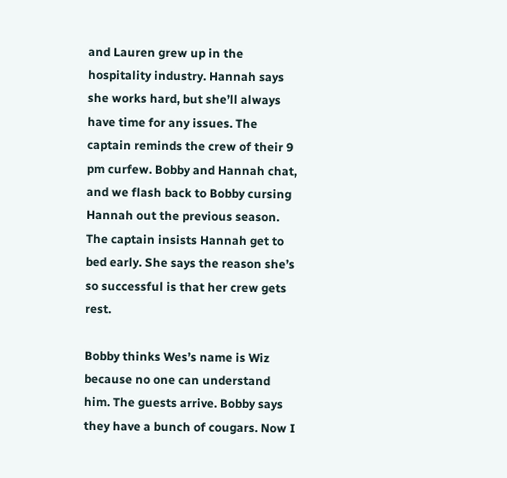and Lauren grew up in the hospitality industry. Hannah says she works hard, but she’ll always have time for any issues. The captain reminds the crew of their 9 pm curfew. Bobby and Hannah chat, and we flash back to Bobby cursing Hannah out the previous season. The captain insists Hannah get to bed early. She says the reason she’s so successful is that her crew gets rest.

Bobby thinks Wes’s name is Wiz because no one can understand him. The guests arrive. Bobby says they have a bunch of cougars. Now I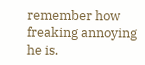remember how freaking annoying he is.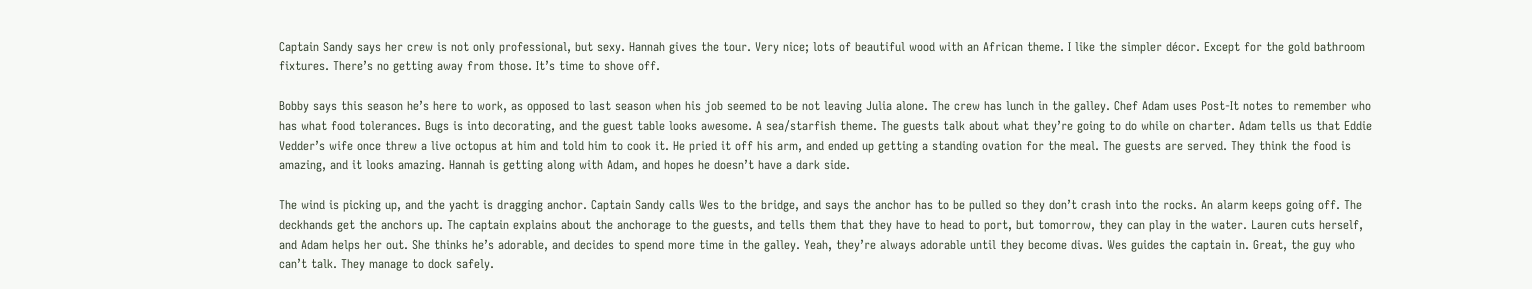Captain Sandy says her crew is not only professional, but sexy. Hannah gives the tour. Very nice; lots of beautiful wood with an African theme. I like the simpler décor. Except for the gold bathroom fixtures. There’s no getting away from those. It’s time to shove off.

Bobby says this season he’s here to work, as opposed to last season when his job seemed to be not leaving Julia alone. The crew has lunch in the galley. Chef Adam uses Post-It notes to remember who has what food tolerances. Bugs is into decorating, and the guest table looks awesome. A sea/starfish theme. The guests talk about what they’re going to do while on charter. Adam tells us that Eddie Vedder’s wife once threw a live octopus at him and told him to cook it. He pried it off his arm, and ended up getting a standing ovation for the meal. The guests are served. They think the food is amazing, and it looks amazing. Hannah is getting along with Adam, and hopes he doesn’t have a dark side.

The wind is picking up, and the yacht is dragging anchor. Captain Sandy calls Wes to the bridge, and says the anchor has to be pulled so they don’t crash into the rocks. An alarm keeps going off. The deckhands get the anchors up. The captain explains about the anchorage to the guests, and tells them that they have to head to port, but tomorrow, they can play in the water. Lauren cuts herself, and Adam helps her out. She thinks he’s adorable, and decides to spend more time in the galley. Yeah, they’re always adorable until they become divas. Wes guides the captain in. Great, the guy who can’t talk. They manage to dock safely.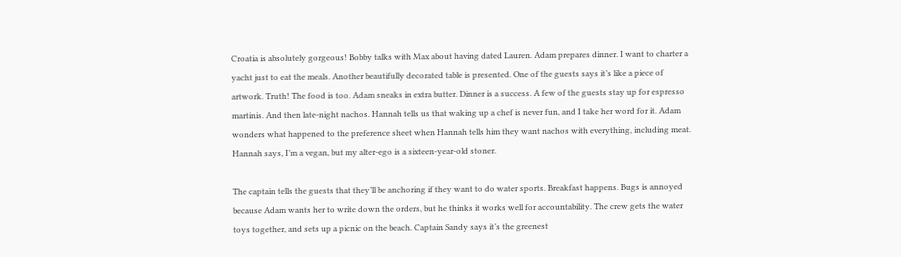Croatia is absolutely gorgeous! Bobby talks with Max about having dated Lauren. Adam prepares dinner. I want to charter a yacht just to eat the meals. Another beautifully decorated table is presented. One of the guests says it’s like a piece of artwork. Truth! The food is too. Adam sneaks in extra butter. Dinner is a success. A few of the guests stay up for espresso martinis. And then late-night nachos. Hannah tells us that waking up a chef is never fun, and I take her word for it. Adam wonders what happened to the preference sheet when Hannah tells him they want nachos with everything, including meat. Hannah says, I’m a vegan, but my alter-ego is a sixteen-year-old stoner.

The captain tells the guests that they’ll be anchoring if they want to do water sports. Breakfast happens. Bugs is annoyed because Adam wants her to write down the orders, but he thinks it works well for accountability. The crew gets the water toys together, and sets up a picnic on the beach. Captain Sandy says it’s the greenest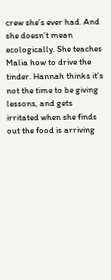crew she’s ever had. And she doesn’t mean ecologically. She teaches Malia how to drive the tinder. Hannah thinks it’s not the time to be giving lessons, and gets irritated when she finds out the food is arriving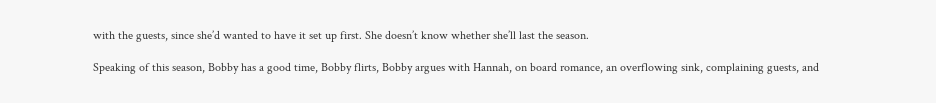with the guests, since she’d wanted to have it set up first. She doesn’t know whether she’ll last the season.

Speaking of this season, Bobby has a good time, Bobby flirts, Bobby argues with Hannah, on board romance, an overflowing sink, complaining guests, and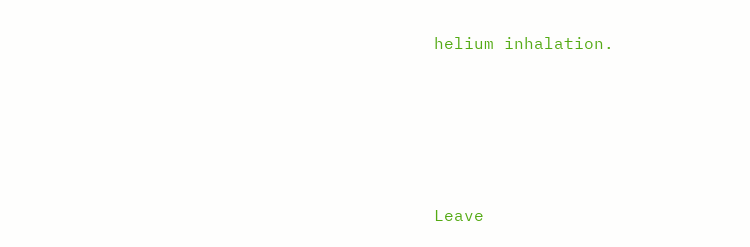helium inhalation.





Leave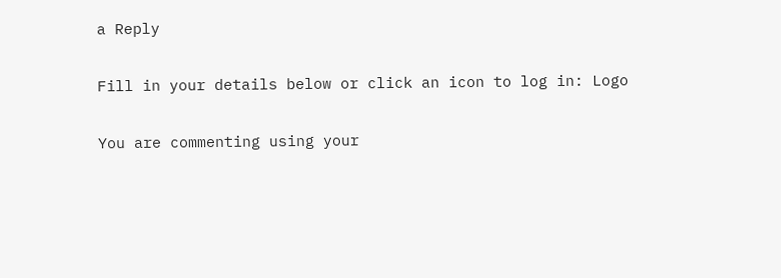a Reply

Fill in your details below or click an icon to log in: Logo

You are commenting using your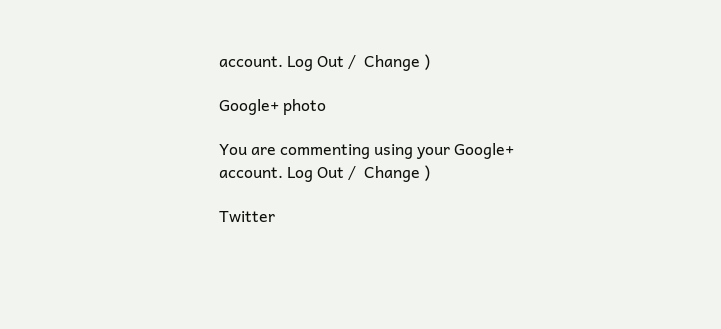account. Log Out /  Change )

Google+ photo

You are commenting using your Google+ account. Log Out /  Change )

Twitter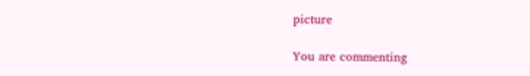picture

You are commenting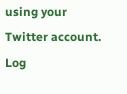using your Twitter account. Log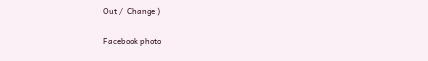Out /  Change )

Facebook photo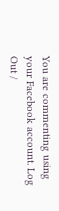You are commenting using your Facebook account. Log Out /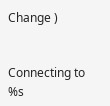Change )


Connecting to %s